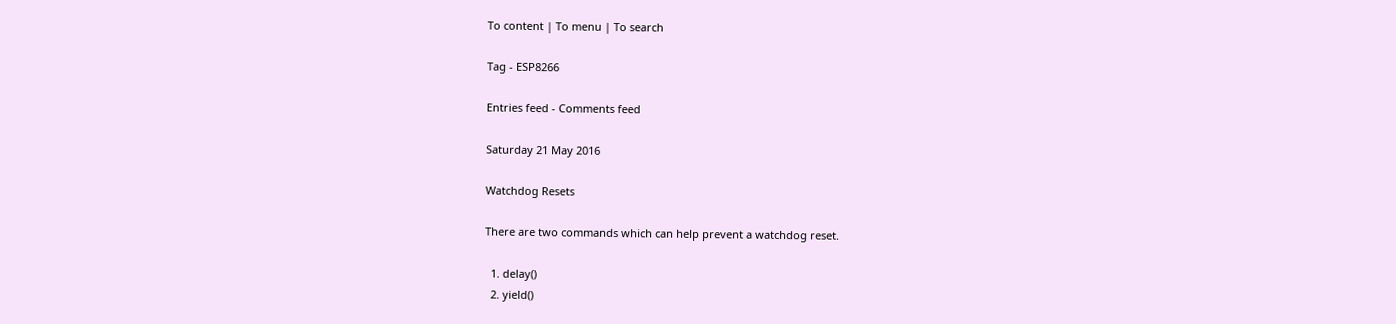To content | To menu | To search

Tag - ESP8266

Entries feed - Comments feed

Saturday 21 May 2016

Watchdog Resets

There are two commands which can help prevent a watchdog reset.

  1. delay()
  2. yield()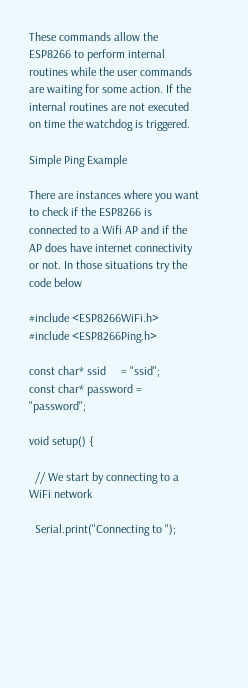These commands allow the ESP8266 to perform internal routines while the user commands are waiting for some action. If the internal routines are not executed on time the watchdog is triggered.

Simple Ping Example

There are instances where you want to check if the ESP8266 is connected to a Wifi AP and if the AP does have internet connectivity or not. In those situations try the code below

#include <ESP8266WiFi.h>
#include <ESP8266Ping.h>

const char* ssid     = "ssid";
const char* password = "password";

void setup() {

  // We start by connecting to a WiFi network

  Serial.print("Connecting to ");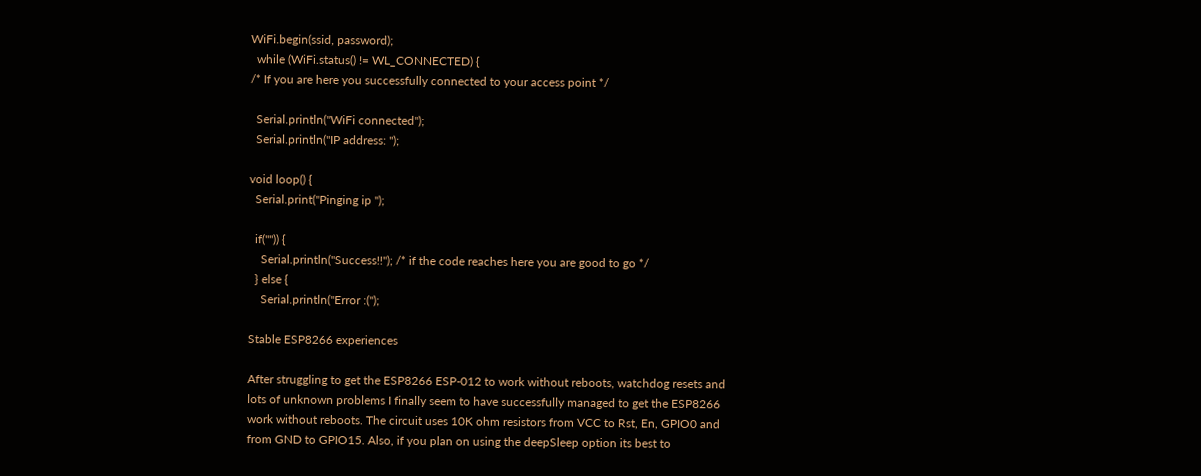WiFi.begin(ssid, password);
  while (WiFi.status() != WL_CONNECTED) {
/* If you are here you successfully connected to your access point */

  Serial.println("WiFi connected");
  Serial.println("IP address: ");

void loop() {
  Serial.print("Pinging ip ");

  if("")) {
    Serial.println("Success!!"); /* if the code reaches here you are good to go */
  } else {
    Serial.println("Error :(");

Stable ESP8266 experiences

After struggling to get the ESP8266 ESP-012 to work without reboots, watchdog resets and lots of unknown problems I finally seem to have successfully managed to get the ESP8266 work without reboots. The circuit uses 10K ohm resistors from VCC to Rst, En, GPIO0 and from GND to GPIO15. Also, if you plan on using the deepSleep option its best to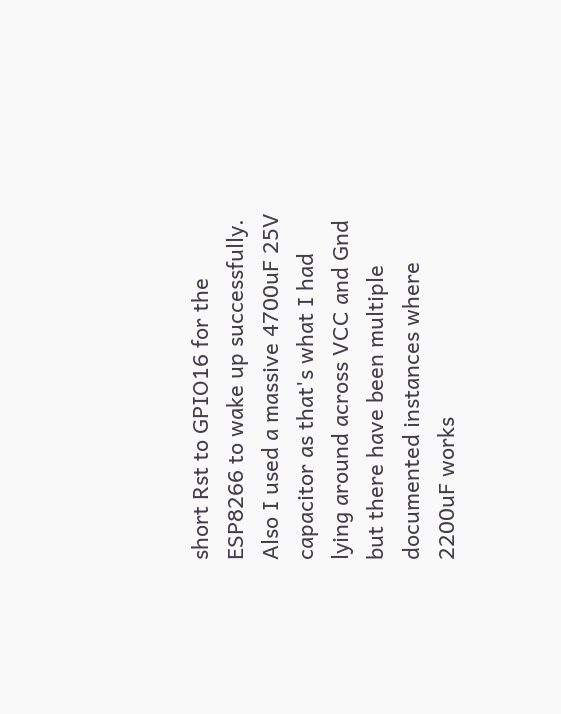short Rst to GPIO16 for the ESP8266 to wake up successfully. Also I used a massive 4700uF 25V capacitor as that's what I had lying around across VCC and Gnd but there have been multiple documented instances where 2200uF works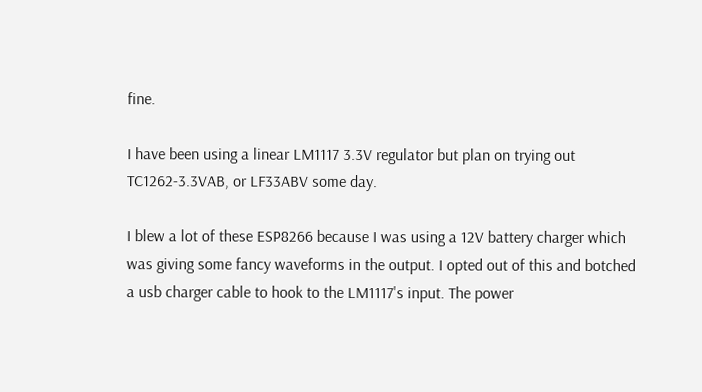fine.

I have been using a linear LM1117 3.3V regulator but plan on trying out TC1262-3.3VAB, or LF33ABV some day.

I blew a lot of these ESP8266 because I was using a 12V battery charger which was giving some fancy waveforms in the output. I opted out of this and botched a usb charger cable to hook to the LM1117's input. The power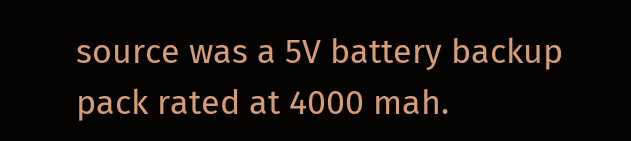source was a 5V battery backup pack rated at 4000 mah.